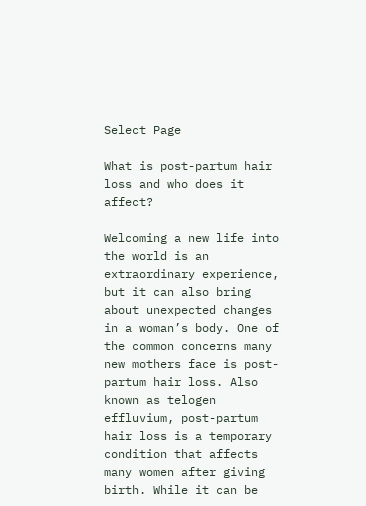Select Page

What is post-partum hair loss and who does it affect?

Welcoming a new life into the world is an extraordinary experience, but it can also bring about unexpected changes in a woman’s body. One of the common concerns many new mothers face is post-partum hair loss. Also known as telogen effluvium, post-partum hair loss is a temporary condition that affects many women after giving birth. While it can be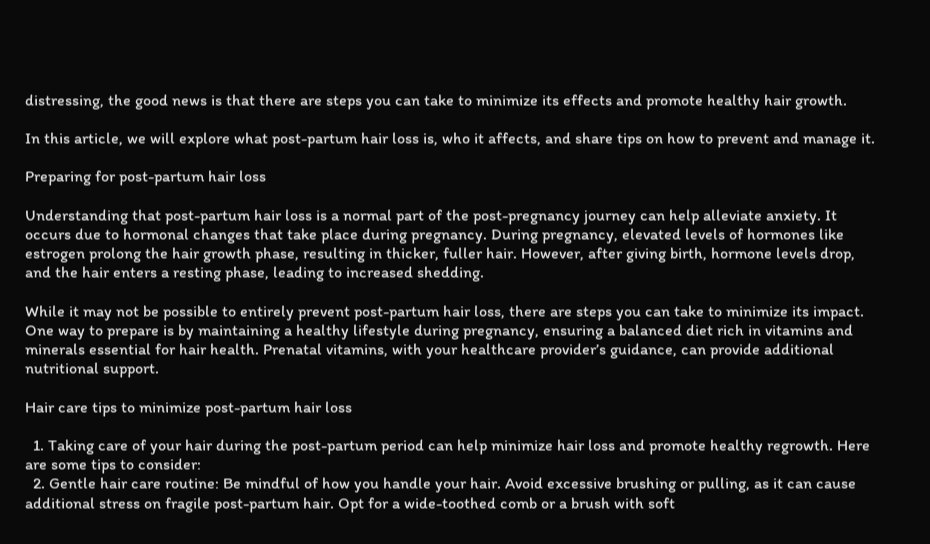distressing, the good news is that there are steps you can take to minimize its effects and promote healthy hair growth.

In this article, we will explore what post-partum hair loss is, who it affects, and share tips on how to prevent and manage it.

Preparing for post-partum hair loss

Understanding that post-partum hair loss is a normal part of the post-pregnancy journey can help alleviate anxiety. It occurs due to hormonal changes that take place during pregnancy. During pregnancy, elevated levels of hormones like estrogen prolong the hair growth phase, resulting in thicker, fuller hair. However, after giving birth, hormone levels drop, and the hair enters a resting phase, leading to increased shedding.

While it may not be possible to entirely prevent post-partum hair loss, there are steps you can take to minimize its impact. One way to prepare is by maintaining a healthy lifestyle during pregnancy, ensuring a balanced diet rich in vitamins and minerals essential for hair health. Prenatal vitamins, with your healthcare provider’s guidance, can provide additional nutritional support.

Hair care tips to minimize post-partum hair loss

  1. Taking care of your hair during the post-partum period can help minimize hair loss and promote healthy regrowth. Here are some tips to consider:
  2. Gentle hair care routine: Be mindful of how you handle your hair. Avoid excessive brushing or pulling, as it can cause additional stress on fragile post-partum hair. Opt for a wide-toothed comb or a brush with soft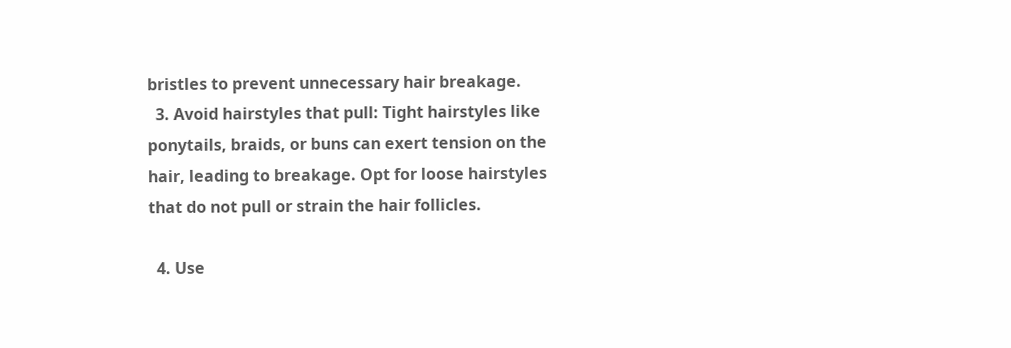bristles to prevent unnecessary hair breakage.
  3. Avoid hairstyles that pull: Tight hairstyles like ponytails, braids, or buns can exert tension on the hair, leading to breakage. Opt for loose hairstyles that do not pull or strain the hair follicles.

  4. Use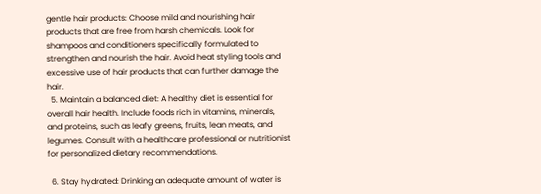gentle hair products: Choose mild and nourishing hair products that are free from harsh chemicals. Look for shampoos and conditioners specifically formulated to strengthen and nourish the hair. Avoid heat styling tools and excessive use of hair products that can further damage the hair.
  5. Maintain a balanced diet: A healthy diet is essential for overall hair health. Include foods rich in vitamins, minerals, and proteins, such as leafy greens, fruits, lean meats, and legumes. Consult with a healthcare professional or nutritionist for personalized dietary recommendations.

  6. Stay hydrated: Drinking an adequate amount of water is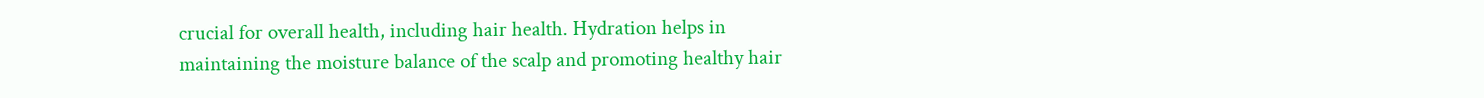crucial for overall health, including hair health. Hydration helps in maintaining the moisture balance of the scalp and promoting healthy hair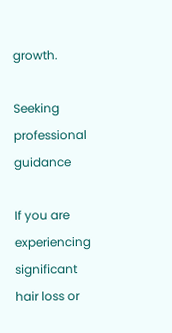growth.

Seeking professional guidance

If you are experiencing significant hair loss or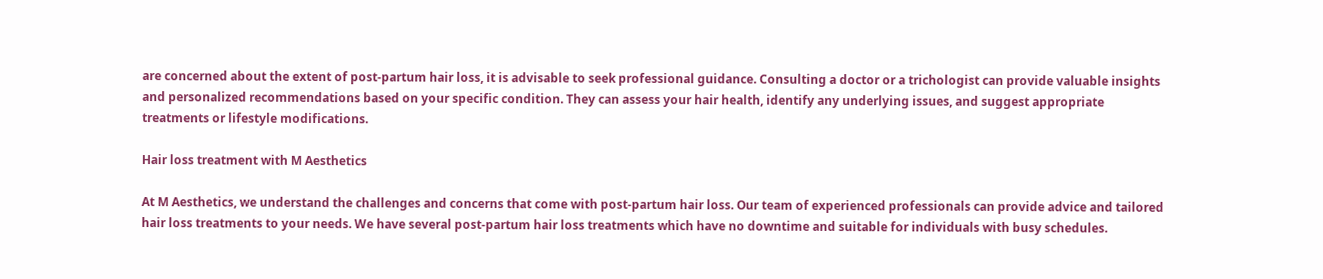are concerned about the extent of post-partum hair loss, it is advisable to seek professional guidance. Consulting a doctor or a trichologist can provide valuable insights and personalized recommendations based on your specific condition. They can assess your hair health, identify any underlying issues, and suggest appropriate treatments or lifestyle modifications.

Hair loss treatment with M Aesthetics

At M Aesthetics, we understand the challenges and concerns that come with post-partum hair loss. Our team of experienced professionals can provide advice and tailored hair loss treatments to your needs. We have several post-partum hair loss treatments which have no downtime and suitable for individuals with busy schedules.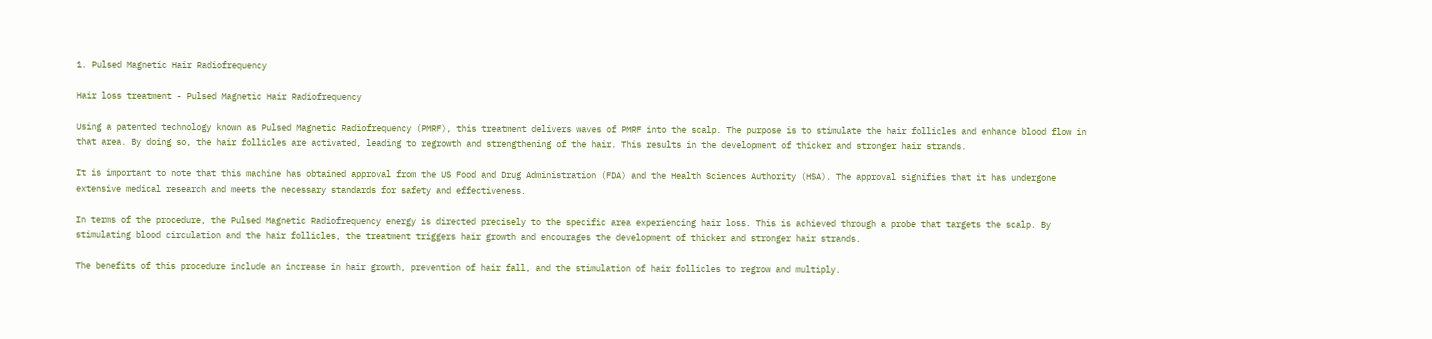1. Pulsed Magnetic Hair Radiofrequency

Hair loss treatment - Pulsed Magnetic Hair Radiofrequency

Using a patented technology known as Pulsed Magnetic Radiofrequency (PMRF), this treatment delivers waves of PMRF into the scalp. The purpose is to stimulate the hair follicles and enhance blood flow in that area. By doing so, the hair follicles are activated, leading to regrowth and strengthening of the hair. This results in the development of thicker and stronger hair strands.

It is important to note that this machine has obtained approval from the US Food and Drug Administration (FDA) and the Health Sciences Authority (HSA). The approval signifies that it has undergone extensive medical research and meets the necessary standards for safety and effectiveness.

In terms of the procedure, the Pulsed Magnetic Radiofrequency energy is directed precisely to the specific area experiencing hair loss. This is achieved through a probe that targets the scalp. By stimulating blood circulation and the hair follicles, the treatment triggers hair growth and encourages the development of thicker and stronger hair strands.

The benefits of this procedure include an increase in hair growth, prevention of hair fall, and the stimulation of hair follicles to regrow and multiply.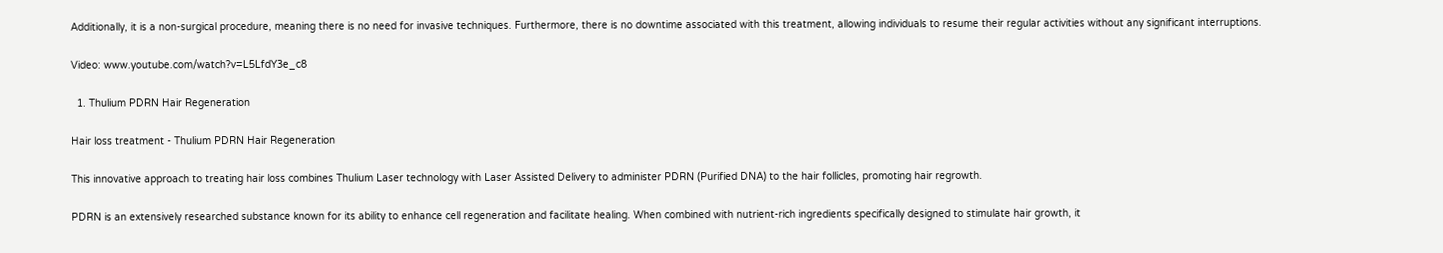Additionally, it is a non-surgical procedure, meaning there is no need for invasive techniques. Furthermore, there is no downtime associated with this treatment, allowing individuals to resume their regular activities without any significant interruptions.

Video: www.youtube.com/watch?v=L5LfdY3e_c8

  1. Thulium PDRN Hair Regeneration

Hair loss treatment - Thulium PDRN Hair Regeneration

This innovative approach to treating hair loss combines Thulium Laser technology with Laser Assisted Delivery to administer PDRN (Purified DNA) to the hair follicles, promoting hair regrowth.

PDRN is an extensively researched substance known for its ability to enhance cell regeneration and facilitate healing. When combined with nutrient-rich ingredients specifically designed to stimulate hair growth, it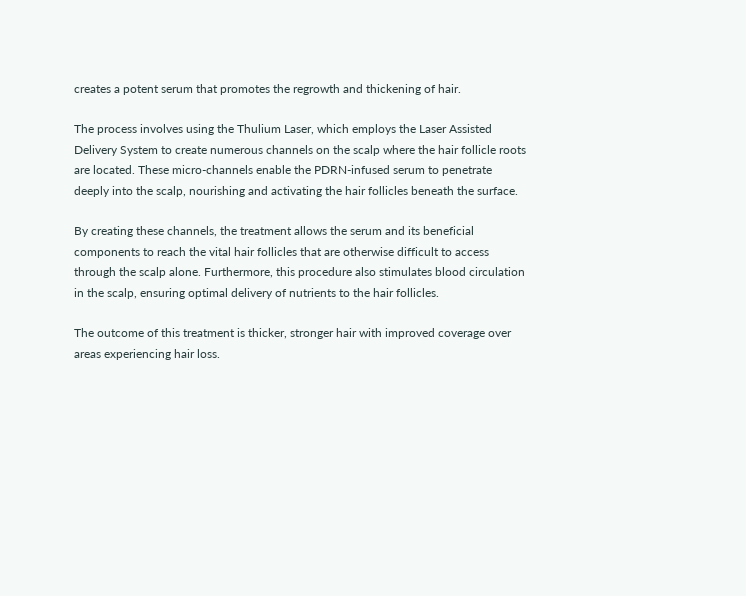creates a potent serum that promotes the regrowth and thickening of hair.

The process involves using the Thulium Laser, which employs the Laser Assisted Delivery System to create numerous channels on the scalp where the hair follicle roots are located. These micro-channels enable the PDRN-infused serum to penetrate deeply into the scalp, nourishing and activating the hair follicles beneath the surface.

By creating these channels, the treatment allows the serum and its beneficial components to reach the vital hair follicles that are otherwise difficult to access through the scalp alone. Furthermore, this procedure also stimulates blood circulation in the scalp, ensuring optimal delivery of nutrients to the hair follicles.

The outcome of this treatment is thicker, stronger hair with improved coverage over areas experiencing hair loss.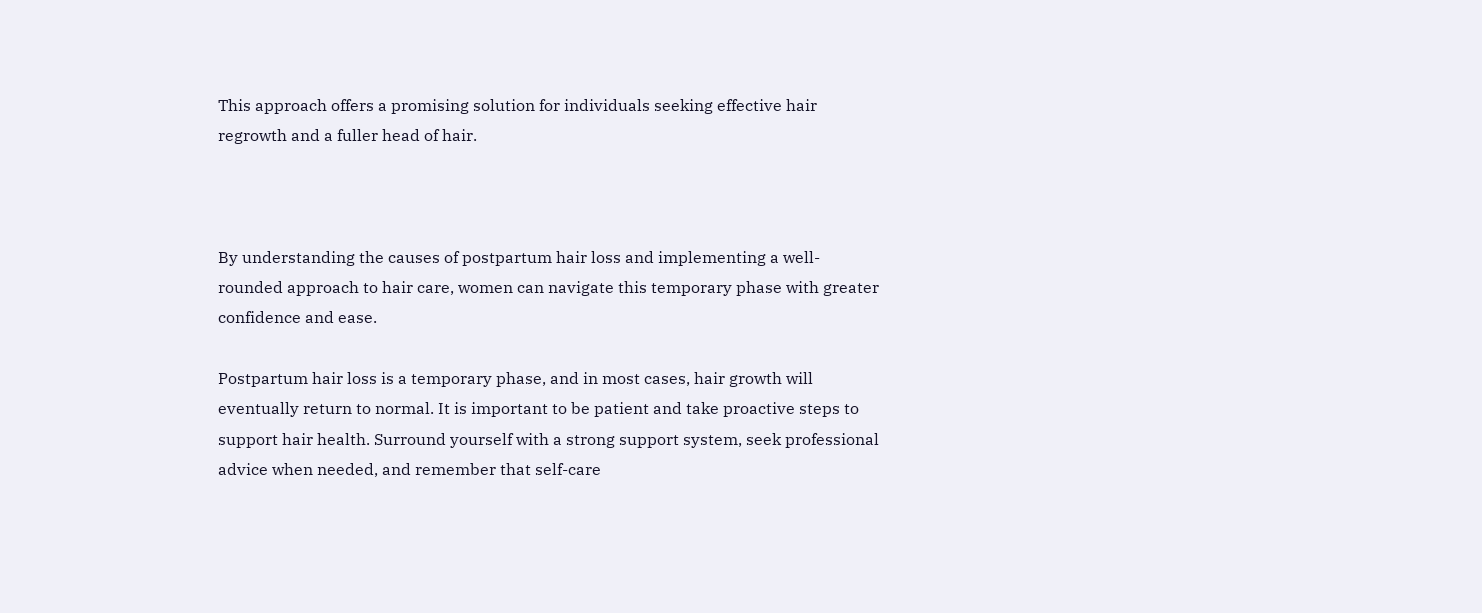This approach offers a promising solution for individuals seeking effective hair regrowth and a fuller head of hair.



By understanding the causes of postpartum hair loss and implementing a well-rounded approach to hair care, women can navigate this temporary phase with greater confidence and ease.

Postpartum hair loss is a temporary phase, and in most cases, hair growth will eventually return to normal. It is important to be patient and take proactive steps to support hair health. Surround yourself with a strong support system, seek professional advice when needed, and remember that self-care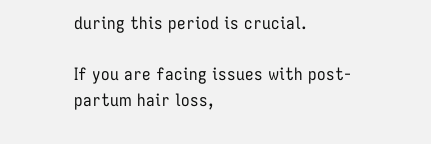during this period is crucial.

If you are facing issues with post-partum hair loss,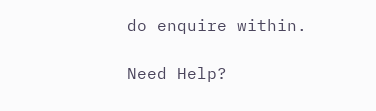do enquire within.

Need Help?